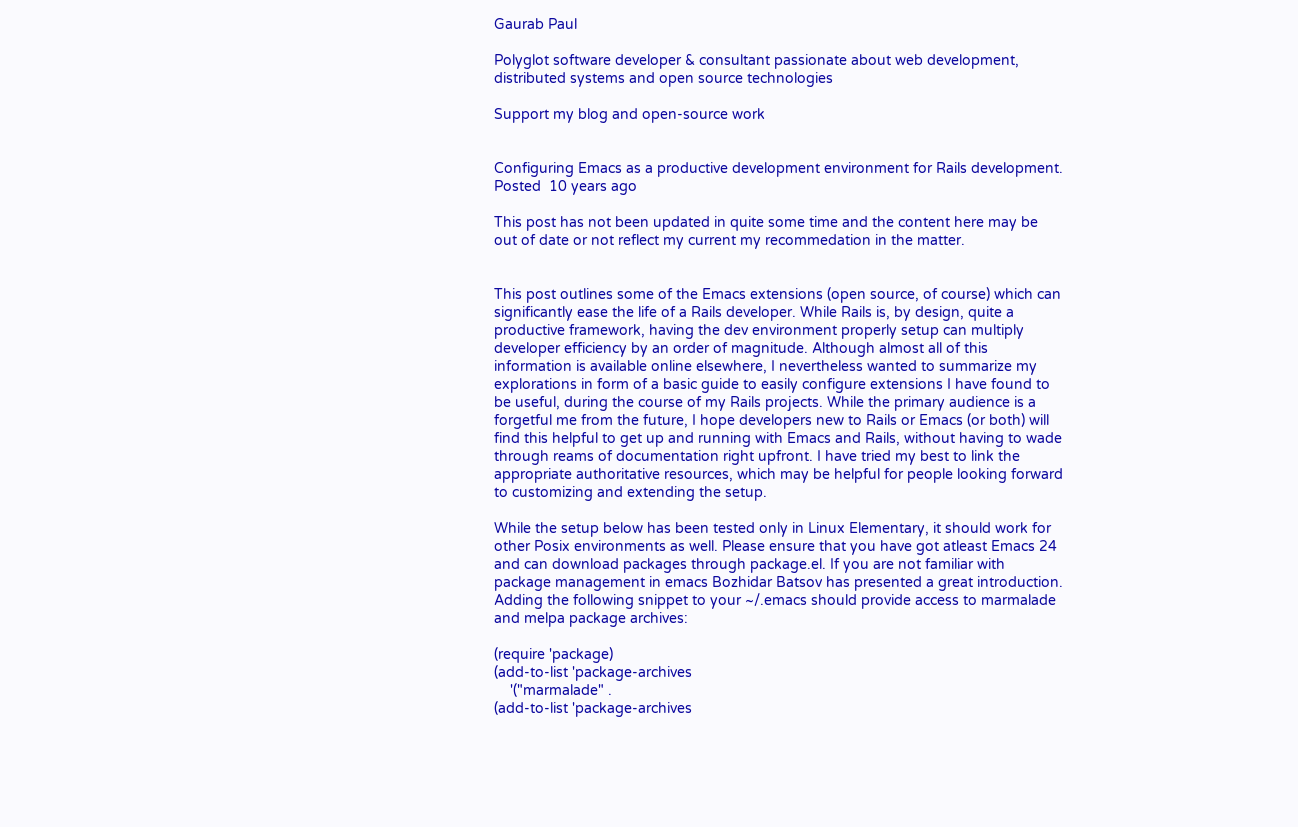Gaurab Paul

Polyglot software developer & consultant passionate about web development, distributed systems and open source technologies

Support my blog and open-source work


Configuring Emacs as a productive development environment for Rails development.
Posted  10 years ago

This post has not been updated in quite some time and the content here may be out of date or not reflect my current my recommedation in the matter.


This post outlines some of the Emacs extensions (open source, of course) which can significantly ease the life of a Rails developer. While Rails is, by design, quite a productive framework, having the dev environment properly setup can multiply developer efficiency by an order of magnitude. Although almost all of this information is available online elsewhere, I nevertheless wanted to summarize my explorations in form of a basic guide to easily configure extensions I have found to be useful, during the course of my Rails projects. While the primary audience is a forgetful me from the future, I hope developers new to Rails or Emacs (or both) will find this helpful to get up and running with Emacs and Rails, without having to wade through reams of documentation right upfront. I have tried my best to link the appropriate authoritative resources, which may be helpful for people looking forward to customizing and extending the setup.

While the setup below has been tested only in Linux Elementary, it should work for other Posix environments as well. Please ensure that you have got atleast Emacs 24 and can download packages through package.el. If you are not familiar with package management in emacs Bozhidar Batsov has presented a great introduction. Adding the following snippet to your ~/.emacs should provide access to marmalade and melpa package archives:

(require 'package)
(add-to-list 'package-archives
    '("marmalade" .
(add-to-list 'package-archives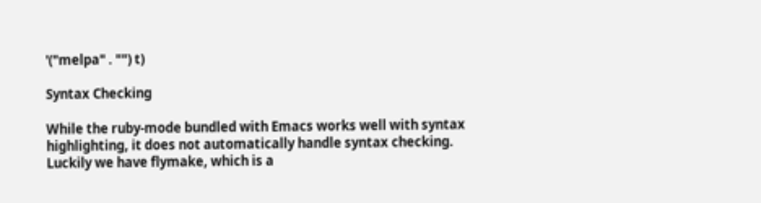'("melpa" . "") t)

Syntax Checking

While the ruby-mode bundled with Emacs works well with syntax highlighting, it does not automatically handle syntax checking. Luckily we have flymake, which is a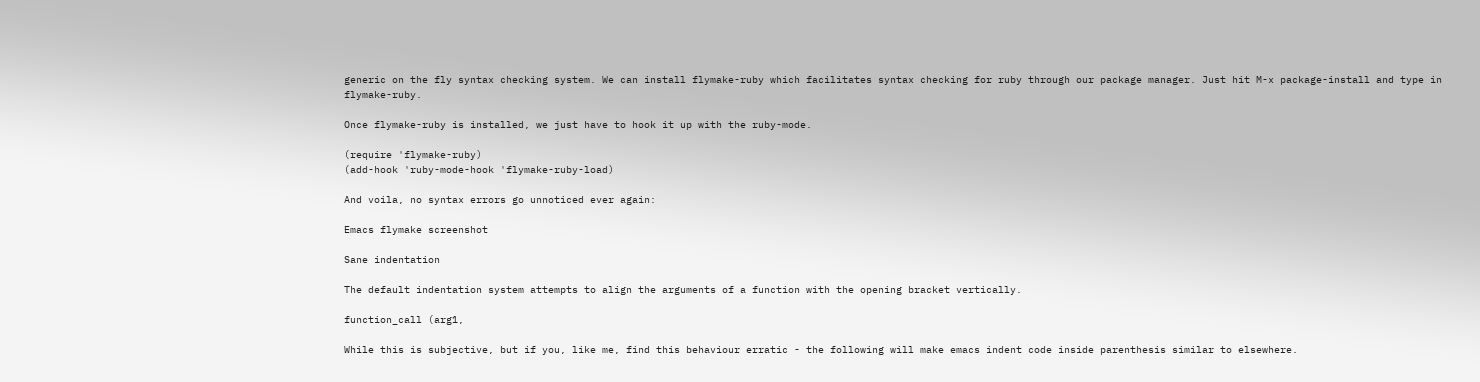generic on the fly syntax checking system. We can install flymake-ruby which facilitates syntax checking for ruby through our package manager. Just hit M-x package-install and type in flymake-ruby.

Once flymake-ruby is installed, we just have to hook it up with the ruby-mode.

(require 'flymake-ruby)
(add-hook 'ruby-mode-hook 'flymake-ruby-load)

And voila, no syntax errors go unnoticed ever again:

Emacs flymake screenshot

Sane indentation

The default indentation system attempts to align the arguments of a function with the opening bracket vertically.

function_call (arg1,

While this is subjective, but if you, like me, find this behaviour erratic - the following will make emacs indent code inside parenthesis similar to elsewhere.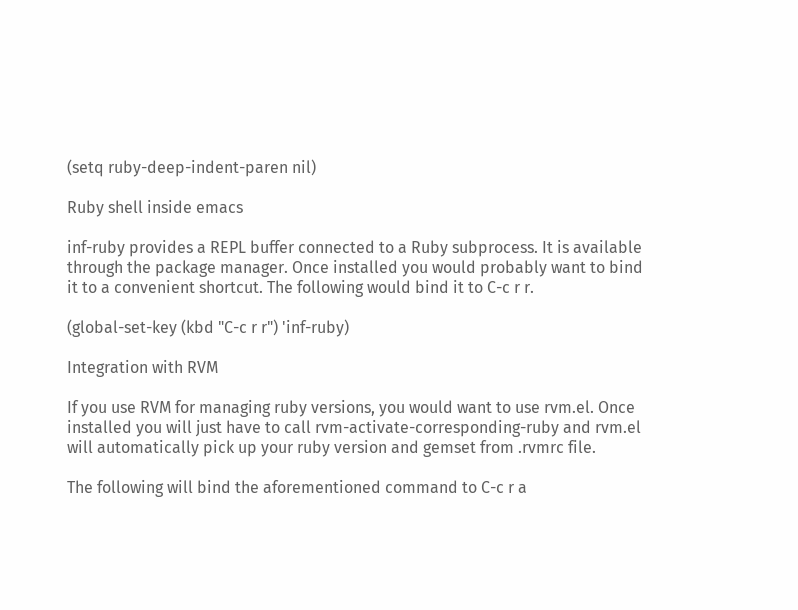(setq ruby-deep-indent-paren nil)

Ruby shell inside emacs

inf-ruby provides a REPL buffer connected to a Ruby subprocess. It is available through the package manager. Once installed you would probably want to bind it to a convenient shortcut. The following would bind it to C-c r r.

(global-set-key (kbd "C-c r r") 'inf-ruby)

Integration with RVM

If you use RVM for managing ruby versions, you would want to use rvm.el. Once installed you will just have to call rvm-activate-corresponding-ruby and rvm.el will automatically pick up your ruby version and gemset from .rvmrc file.

The following will bind the aforementioned command to C-c r a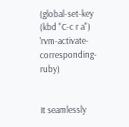(global-set-key (kbd "C-c r a") 'rvm-activate-corresponding-ruby)


It seamlessly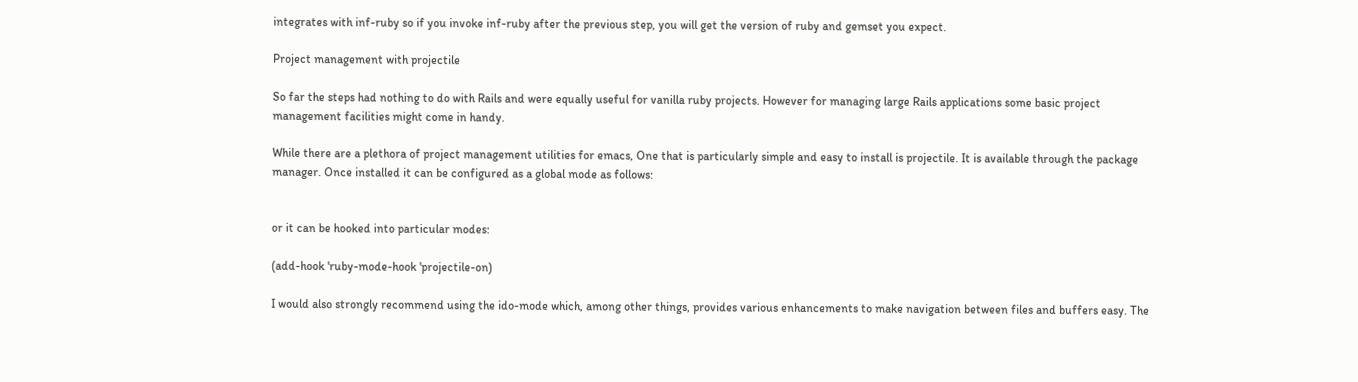integrates with inf-ruby so if you invoke inf-ruby after the previous step, you will get the version of ruby and gemset you expect.

Project management with projectile

So far the steps had nothing to do with Rails and were equally useful for vanilla ruby projects. However for managing large Rails applications some basic project management facilities might come in handy.

While there are a plethora of project management utilities for emacs, One that is particularly simple and easy to install is projectile. It is available through the package manager. Once installed it can be configured as a global mode as follows:


or it can be hooked into particular modes:

(add-hook 'ruby-mode-hook 'projectile-on)

I would also strongly recommend using the ido-mode which, among other things, provides various enhancements to make navigation between files and buffers easy. The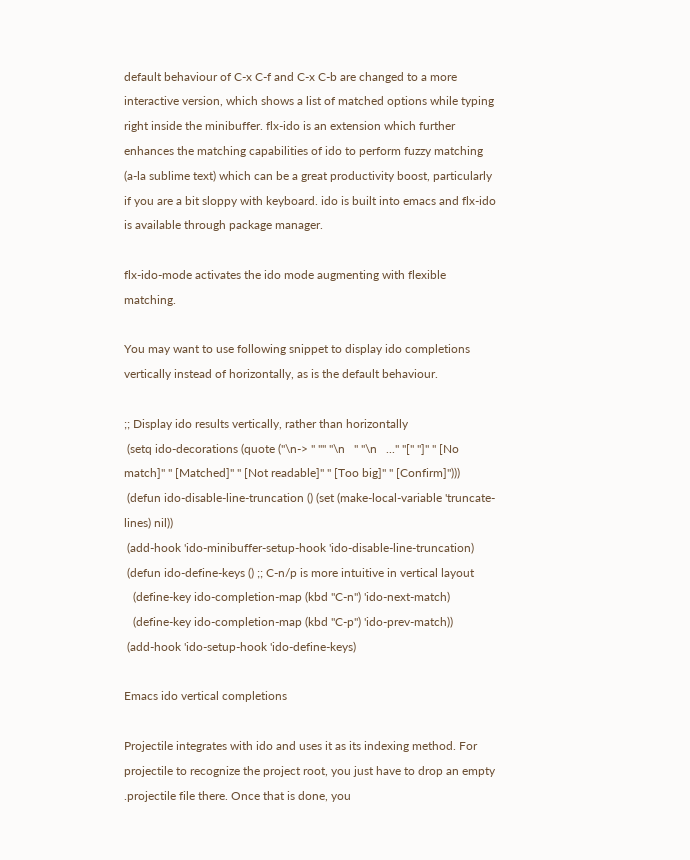default behaviour of C-x C-f and C-x C-b are changed to a more interactive version, which shows a list of matched options while typing right inside the minibuffer. flx-ido is an extension which further enhances the matching capabilities of ido to perform fuzzy matching (a-la sublime text) which can be a great productivity boost, particularly if you are a bit sloppy with keyboard. ido is built into emacs and flx-ido is available through package manager.

flx-ido-mode activates the ido mode augmenting with flexible matching.

You may want to use following snippet to display ido completions vertically instead of horizontally, as is the default behaviour.

;; Display ido results vertically, rather than horizontally
 (setq ido-decorations (quote ("\n-> " "" "\n   " "\n   ..." "[" "]" " [No match]" " [Matched]" " [Not readable]" " [Too big]" " [Confirm]")))
 (defun ido-disable-line-truncation () (set (make-local-variable 'truncate-lines) nil))
 (add-hook 'ido-minibuffer-setup-hook 'ido-disable-line-truncation)
 (defun ido-define-keys () ;; C-n/p is more intuitive in vertical layout
   (define-key ido-completion-map (kbd "C-n") 'ido-next-match)
   (define-key ido-completion-map (kbd "C-p") 'ido-prev-match))
 (add-hook 'ido-setup-hook 'ido-define-keys)

Emacs ido vertical completions

Projectile integrates with ido and uses it as its indexing method. For projectile to recognize the project root, you just have to drop an empty .projectile file there. Once that is done, you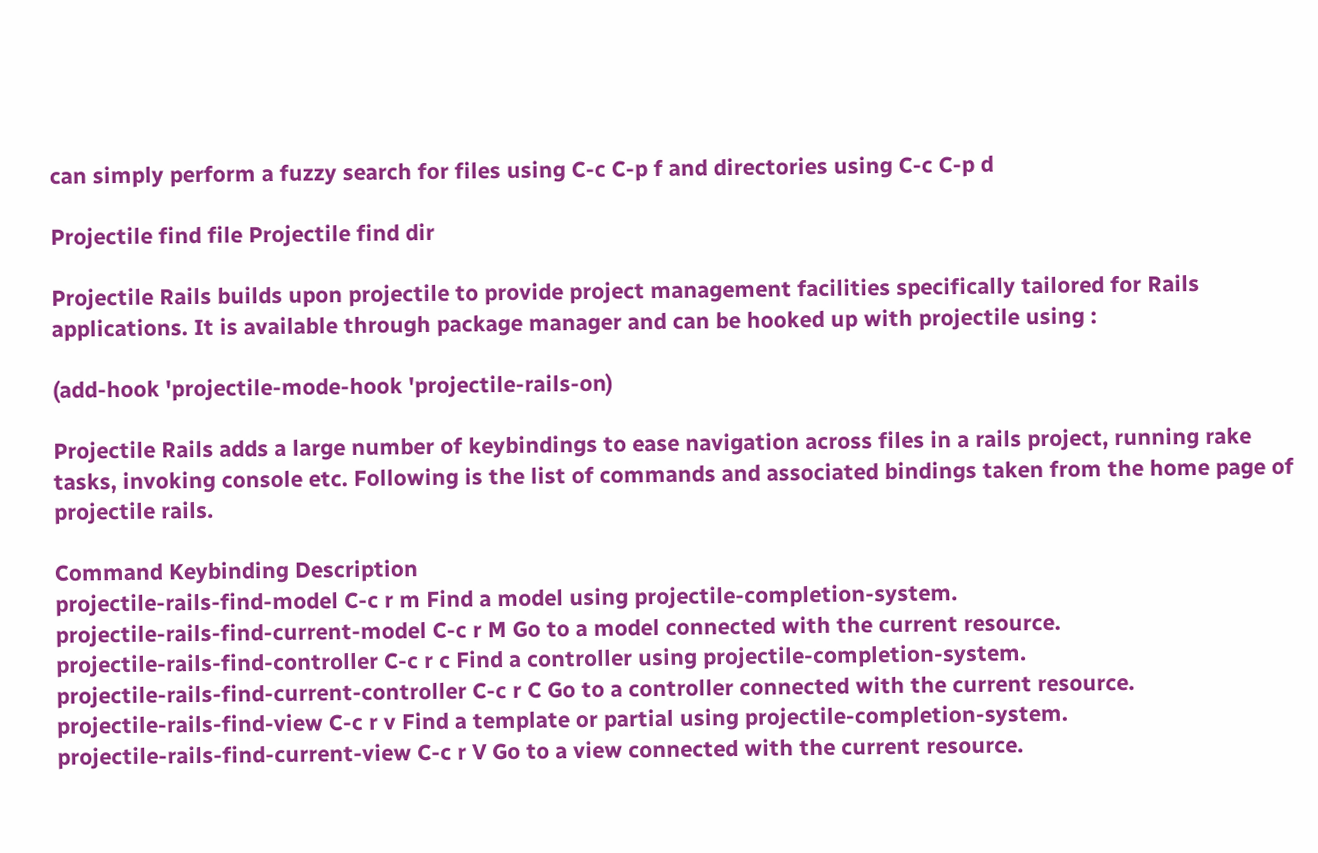can simply perform a fuzzy search for files using C-c C-p f and directories using C-c C-p d

Projectile find file Projectile find dir

Projectile Rails builds upon projectile to provide project management facilities specifically tailored for Rails applications. It is available through package manager and can be hooked up with projectile using :

(add-hook 'projectile-mode-hook 'projectile-rails-on)

Projectile Rails adds a large number of keybindings to ease navigation across files in a rails project, running rake tasks, invoking console etc. Following is the list of commands and associated bindings taken from the home page of projectile rails.

Command Keybinding Description
projectile-rails-find-model C-c r m Find a model using projectile-completion-system.
projectile-rails-find-current-model C-c r M Go to a model connected with the current resource.
projectile-rails-find-controller C-c r c Find a controller using projectile-completion-system.
projectile-rails-find-current-controller C-c r C Go to a controller connected with the current resource.
projectile-rails-find-view C-c r v Find a template or partial using projectile-completion-system.
projectile-rails-find-current-view C-c r V Go to a view connected with the current resource.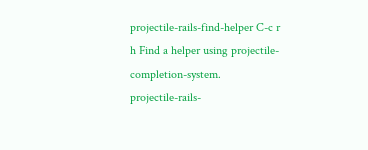projectile-rails-find-helper C-c r h Find a helper using projectile-completion-system.
projectile-rails-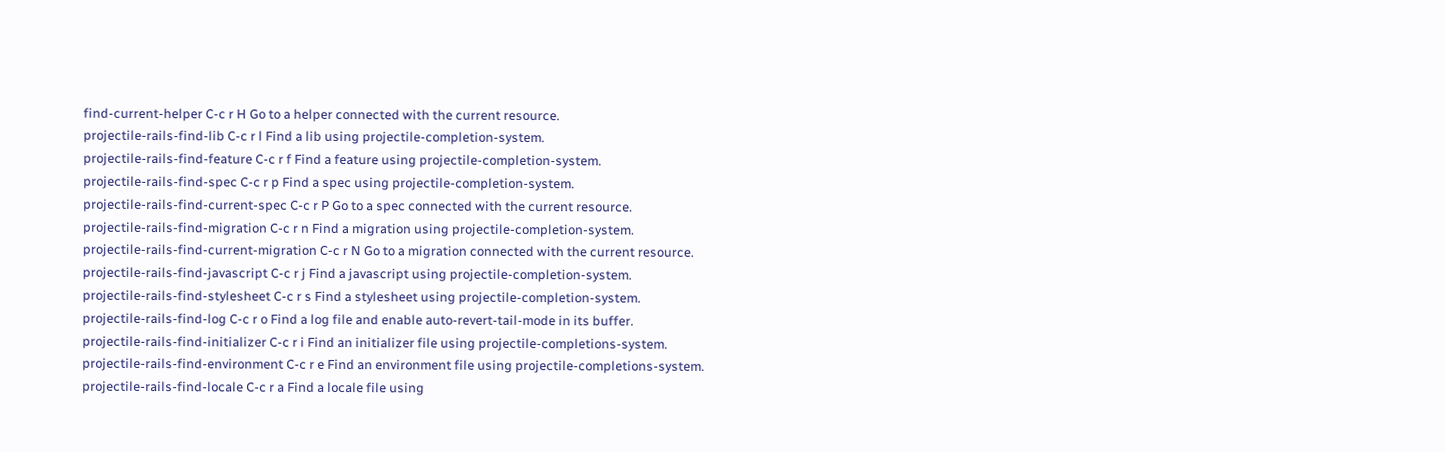find-current-helper C-c r H Go to a helper connected with the current resource.
projectile-rails-find-lib C-c r l Find a lib using projectile-completion-system.
projectile-rails-find-feature C-c r f Find a feature using projectile-completion-system.
projectile-rails-find-spec C-c r p Find a spec using projectile-completion-system.
projectile-rails-find-current-spec C-c r P Go to a spec connected with the current resource.
projectile-rails-find-migration C-c r n Find a migration using projectile-completion-system.
projectile-rails-find-current-migration C-c r N Go to a migration connected with the current resource.
projectile-rails-find-javascript C-c r j Find a javascript using projectile-completion-system.
projectile-rails-find-stylesheet C-c r s Find a stylesheet using projectile-completion-system.
projectile-rails-find-log C-c r o Find a log file and enable auto-revert-tail-mode in its buffer.
projectile-rails-find-initializer C-c r i Find an initializer file using projectile-completions-system.
projectile-rails-find-environment C-c r e Find an environment file using projectile-completions-system.
projectile-rails-find-locale C-c r a Find a locale file using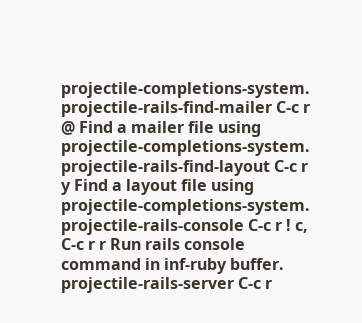projectile-completions-system.
projectile-rails-find-mailer C-c r @ Find a mailer file using projectile-completions-system.
projectile-rails-find-layout C-c r y Find a layout file using projectile-completions-system.
projectile-rails-console C-c r ! c, C-c r r Run rails console command in inf-ruby buffer.
projectile-rails-server C-c r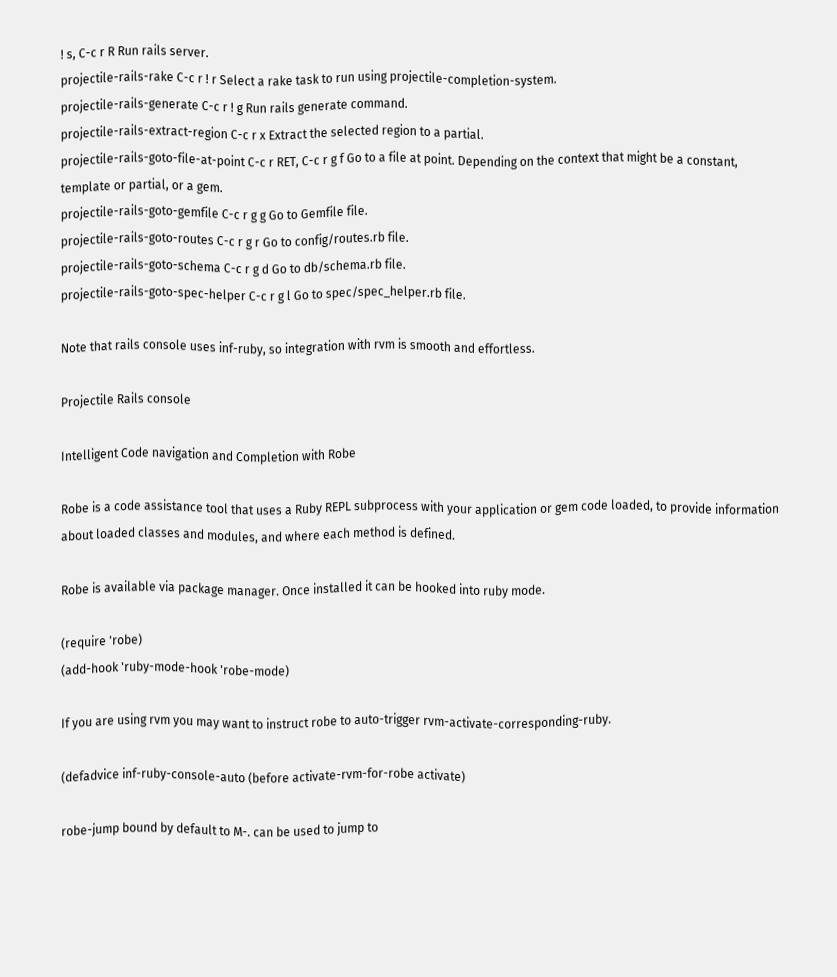! s, C-c r R Run rails server.
projectile-rails-rake C-c r ! r Select a rake task to run using projectile-completion-system.
projectile-rails-generate C-c r ! g Run rails generate command.
projectile-rails-extract-region C-c r x Extract the selected region to a partial.
projectile-rails-goto-file-at-point C-c r RET, C-c r g f Go to a file at point. Depending on the context that might be a constant, template or partial, or a gem.
projectile-rails-goto-gemfile C-c r g g Go to Gemfile file.
projectile-rails-goto-routes C-c r g r Go to config/routes.rb file.
projectile-rails-goto-schema C-c r g d Go to db/schema.rb file.
projectile-rails-goto-spec-helper C-c r g l Go to spec/spec_helper.rb file.

Note that rails console uses inf-ruby, so integration with rvm is smooth and effortless.

Projectile Rails console

Intelligent Code navigation and Completion with Robe

Robe is a code assistance tool that uses a Ruby REPL subprocess with your application or gem code loaded, to provide information about loaded classes and modules, and where each method is defined.

Robe is available via package manager. Once installed it can be hooked into ruby mode.

(require 'robe)
(add-hook 'ruby-mode-hook 'robe-mode)

If you are using rvm you may want to instruct robe to auto-trigger rvm-activate-corresponding-ruby.

(defadvice inf-ruby-console-auto (before activate-rvm-for-robe activate)

robe-jump bound by default to M-. can be used to jump to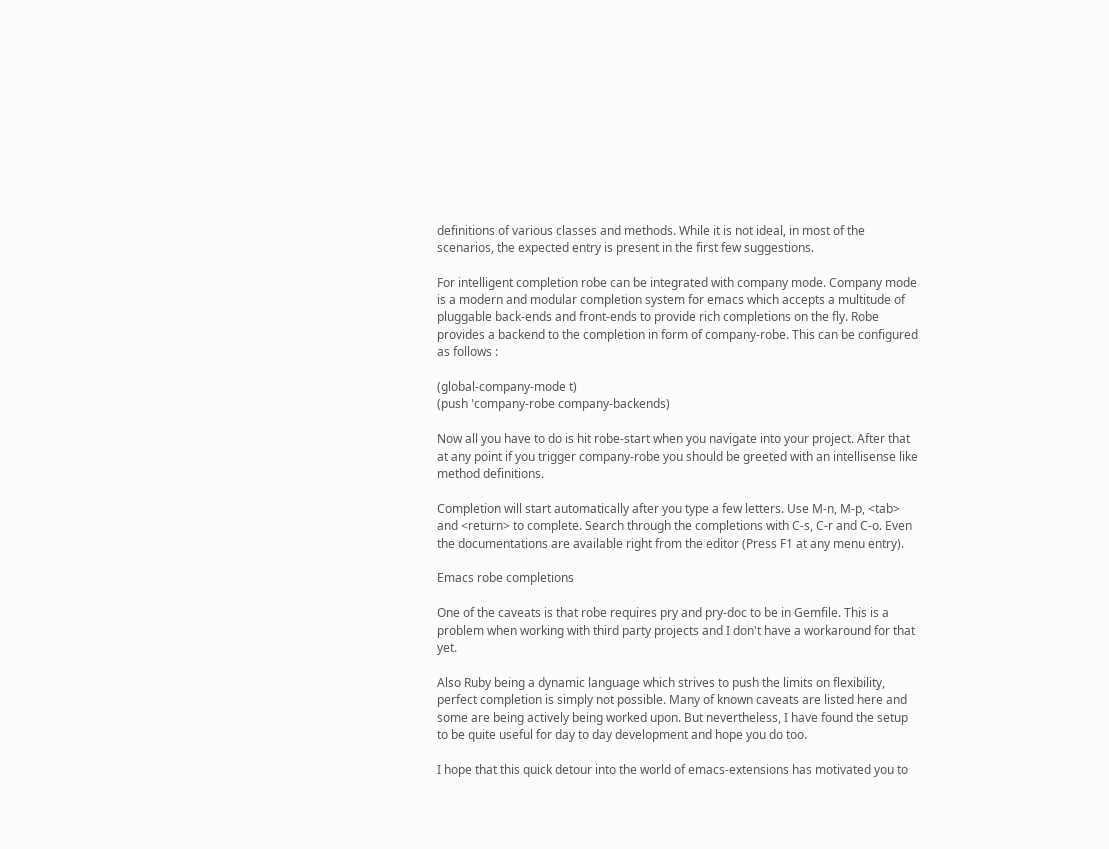definitions of various classes and methods. While it is not ideal, in most of the scenarios, the expected entry is present in the first few suggestions.

For intelligent completion robe can be integrated with company mode. Company mode is a modern and modular completion system for emacs which accepts a multitude of pluggable back-ends and front-ends to provide rich completions on the fly. Robe provides a backend to the completion in form of company-robe. This can be configured as follows :

(global-company-mode t)
(push 'company-robe company-backends)

Now all you have to do is hit robe-start when you navigate into your project. After that at any point if you trigger company-robe you should be greeted with an intellisense like method definitions.

Completion will start automatically after you type a few letters. Use M-n, M-p, <tab> and <return> to complete. Search through the completions with C-s, C-r and C-o. Even the documentations are available right from the editor (Press F1 at any menu entry).

Emacs robe completions

One of the caveats is that robe requires pry and pry-doc to be in Gemfile. This is a problem when working with third party projects and I don't have a workaround for that yet.

Also Ruby being a dynamic language which strives to push the limits on flexibility, perfect completion is simply not possible. Many of known caveats are listed here and some are being actively being worked upon. But nevertheless, I have found the setup to be quite useful for day to day development and hope you do too.

I hope that this quick detour into the world of emacs-extensions has motivated you to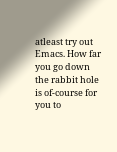atleast try out Emacs. How far you go down the rabbit hole is of-course for you to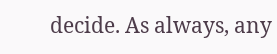decide. As always, any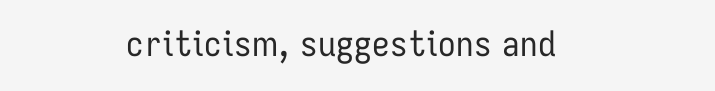criticism, suggestions and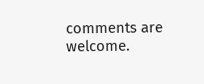comments are welcome.